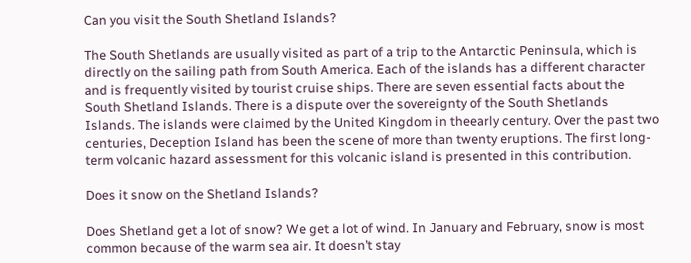Can you visit the South Shetland Islands?

The South Shetlands are usually visited as part of a trip to the Antarctic Peninsula, which is directly on the sailing path from South America. Each of the islands has a different character and is frequently visited by tourist cruise ships. There are seven essential facts about the South Shetland Islands. There is a dispute over the sovereignty of the South Shetlands Islands. The islands were claimed by the United Kingdom in theearly century. Over the past two centuries, Deception Island has been the scene of more than twenty eruptions. The first long-term volcanic hazard assessment for this volcanic island is presented in this contribution.

Does it snow on the Shetland Islands?

Does Shetland get a lot of snow? We get a lot of wind. In January and February, snow is most common because of the warm sea air. It doesn’t stay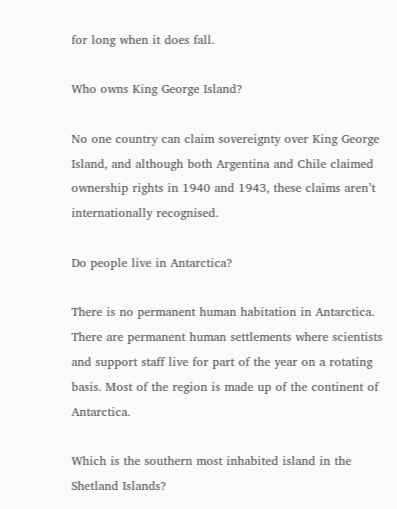for long when it does fall.

Who owns King George Island?

No one country can claim sovereignty over King George Island, and although both Argentina and Chile claimed ownership rights in 1940 and 1943, these claims aren’t internationally recognised.

Do people live in Antarctica?

There is no permanent human habitation in Antarctica. There are permanent human settlements where scientists and support staff live for part of the year on a rotating basis. Most of the region is made up of the continent of Antarctica.

Which is the southern most inhabited island in the Shetland Islands?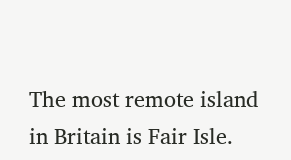The most remote island in Britain is Fair Isle.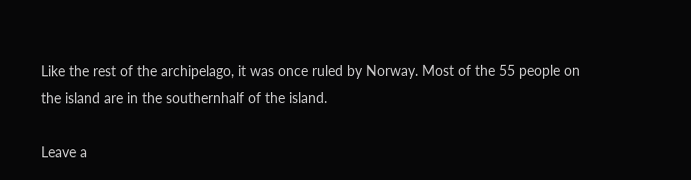Like the rest of the archipelago, it was once ruled by Norway. Most of the 55 people on the island are in the southernhalf of the island.

Leave a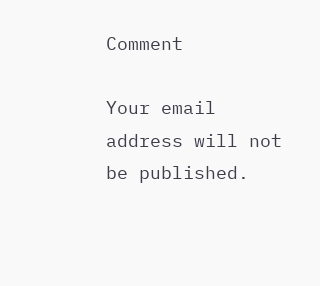Comment

Your email address will not be published.